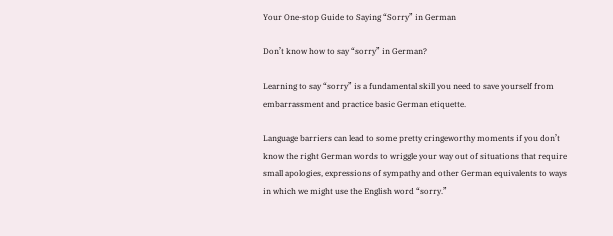Your One-stop Guide to Saying “Sorry” in German

Don’t know how to say “sorry” in German?

Learning to say “sorry” is a fundamental skill you need to save yourself from embarrassment and practice basic German etiquette.

Language barriers can lead to some pretty cringeworthy moments if you don’t know the right German words to wriggle your way out of situations that require small apologies, expressions of sympathy and other German equivalents to ways in which we might use the English word “sorry.”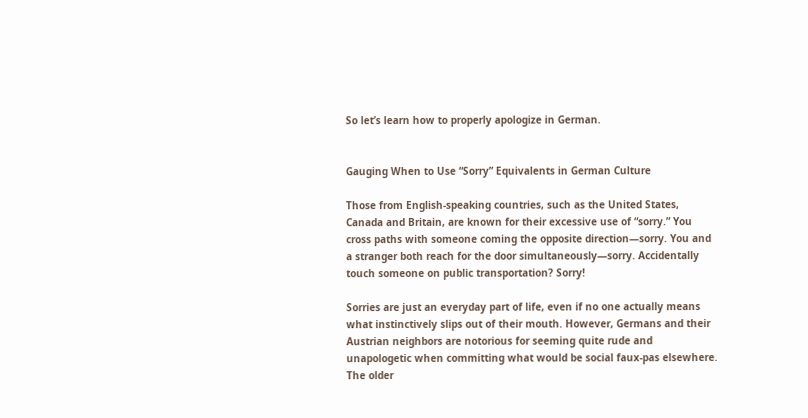So let’s learn how to properly apologize in German.


Gauging When to Use “Sorry” Equivalents in German Culture

Those from English-speaking countries, such as the United States, Canada and Britain, are known for their excessive use of “sorry.” You cross paths with someone coming the opposite direction—sorry. You and a stranger both reach for the door simultaneously—sorry. Accidentally touch someone on public transportation? Sorry!

Sorries are just an everyday part of life, even if no one actually means what instinctively slips out of their mouth. However, Germans and their Austrian neighbors are notorious for seeming quite rude and unapologetic when committing what would be social faux-pas elsewhere. The older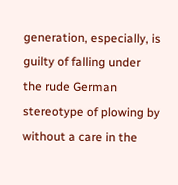generation, especially, is guilty of falling under the rude German stereotype of plowing by without a care in the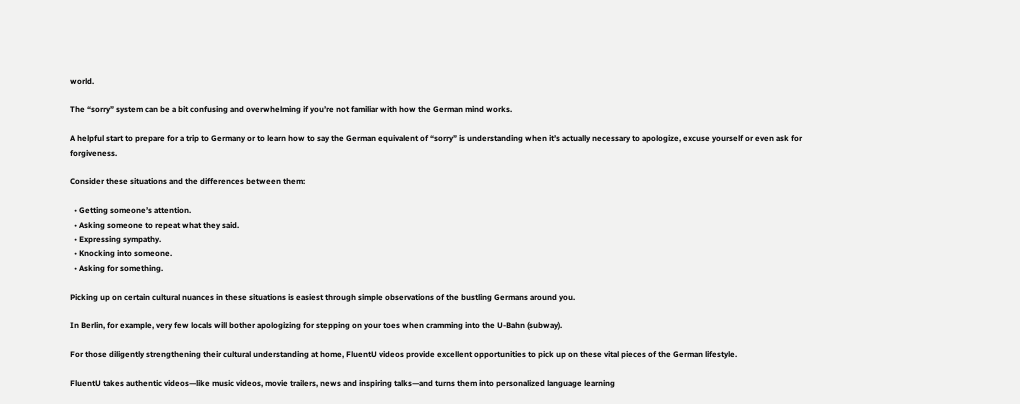world.

The “sorry” system can be a bit confusing and overwhelming if you’re not familiar with how the German mind works.

A helpful start to prepare for a trip to Germany or to learn how to say the German equivalent of “sorry” is understanding when it’s actually necessary to apologize, excuse yourself or even ask for forgiveness.

Consider these situations and the differences between them:

  • Getting someone’s attention.
  • Asking someone to repeat what they said.
  • Expressing sympathy.
  • Knocking into someone.
  • Asking for something.

Picking up on certain cultural nuances in these situations is easiest through simple observations of the bustling Germans around you.

In Berlin, for example, very few locals will bother apologizing for stepping on your toes when cramming into the U-Bahn (subway).

For those diligently strengthening their cultural understanding at home, FluentU videos provide excellent opportunities to pick up on these vital pieces of the German lifestyle.

FluentU takes authentic videos—like music videos, movie trailers, news and inspiring talks—and turns them into personalized language learning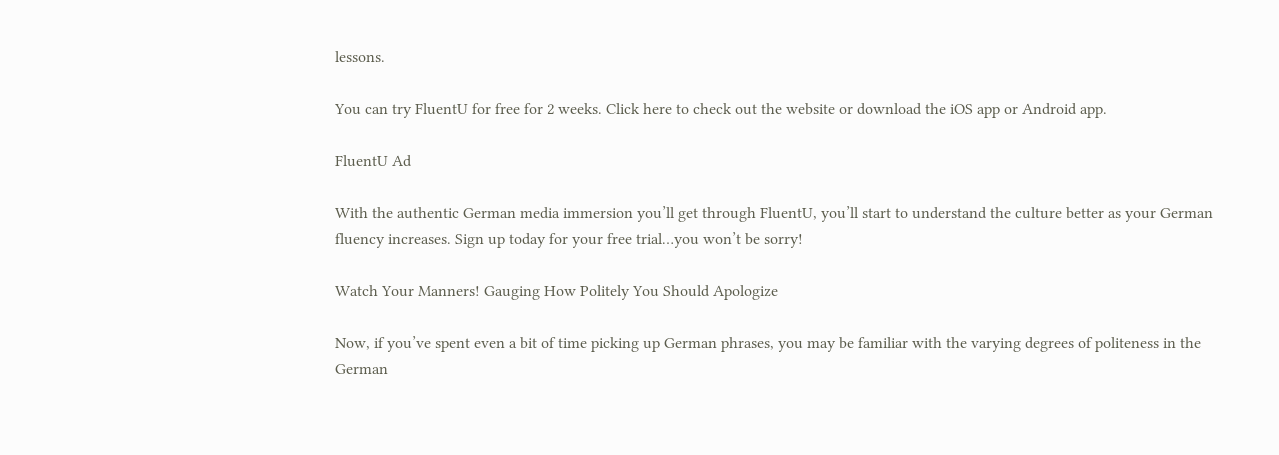lessons.

You can try FluentU for free for 2 weeks. Click here to check out the website or download the iOS app or Android app.

FluentU Ad

With the authentic German media immersion you’ll get through FluentU, you’ll start to understand the culture better as your German fluency increases. Sign up today for your free trial…you won’t be sorry!

Watch Your Manners! Gauging How Politely You Should Apologize

Now, if you’ve spent even a bit of time picking up German phrases, you may be familiar with the varying degrees of politeness in the German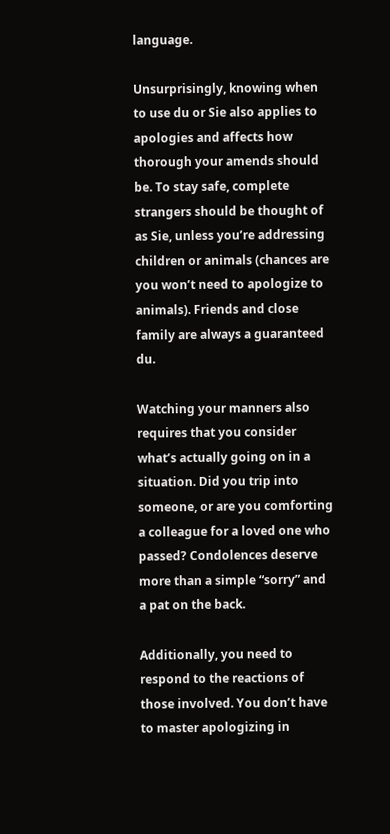language.

Unsurprisingly, knowing when to use du or Sie also applies to apologies and affects how thorough your amends should be. To stay safe, complete strangers should be thought of as Sie, unless you’re addressing children or animals (chances are you won’t need to apologize to animals). Friends and close family are always a guaranteed du.

Watching your manners also requires that you consider what’s actually going on in a situation. Did you trip into someone, or are you comforting a colleague for a loved one who passed? Condolences deserve more than a simple “sorry” and a pat on the back.

Additionally, you need to respond to the reactions of those involved. You don’t have to master apologizing in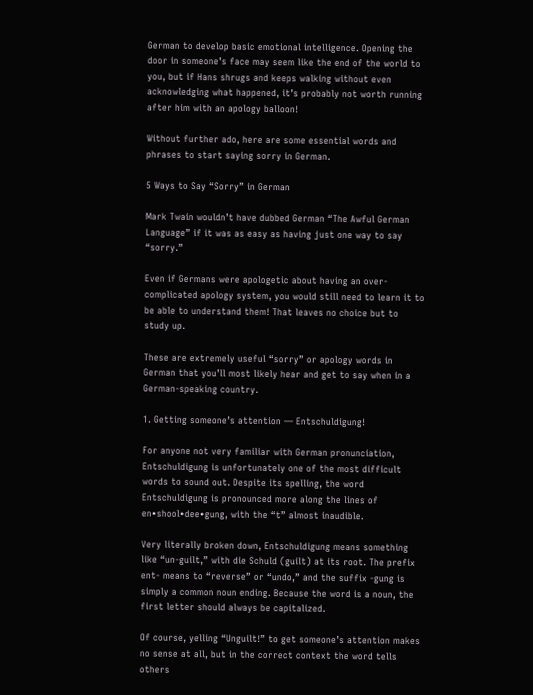German to develop basic emotional intelligence. Opening the door in someone’s face may seem like the end of the world to you, but if Hans shrugs and keeps walking without even acknowledging what happened, it’s probably not worth running after him with an apology balloon!

Without further ado, here are some essential words and phrases to start saying sorry in German.

5 Ways to Say “Sorry” in German

Mark Twain wouldn’t have dubbed German “The Awful German Language” if it was as easy as having just one way to say “sorry.”

Even if Germans were apologetic about having an over-complicated apology system, you would still need to learn it to be able to understand them! That leaves no choice but to study up.

These are extremely useful “sorry” or apology words in German that you’ll most likely hear and get to say when in a German-speaking country.

1. Getting someone’s attention — Entschuldigung!

For anyone not very familiar with German pronunciation, Entschuldigung is unfortunately one of the most difficult words to sound out. Despite its spelling, the word Entschuldigung is pronounced more along the lines of en•shool•dee•gung, with the “t” almost inaudible.

Very literally broken down, Entschuldigung means something like “un-guilt,” with die Schuld (guilt) at its root. The prefix ent- means to “reverse” or “undo,” and the suffix -gung is simply a common noun ending. Because the word is a noun, the first letter should always be capitalized.

Of course, yelling “Unguilt!” to get someone’s attention makes no sense at all, but in the correct context the word tells others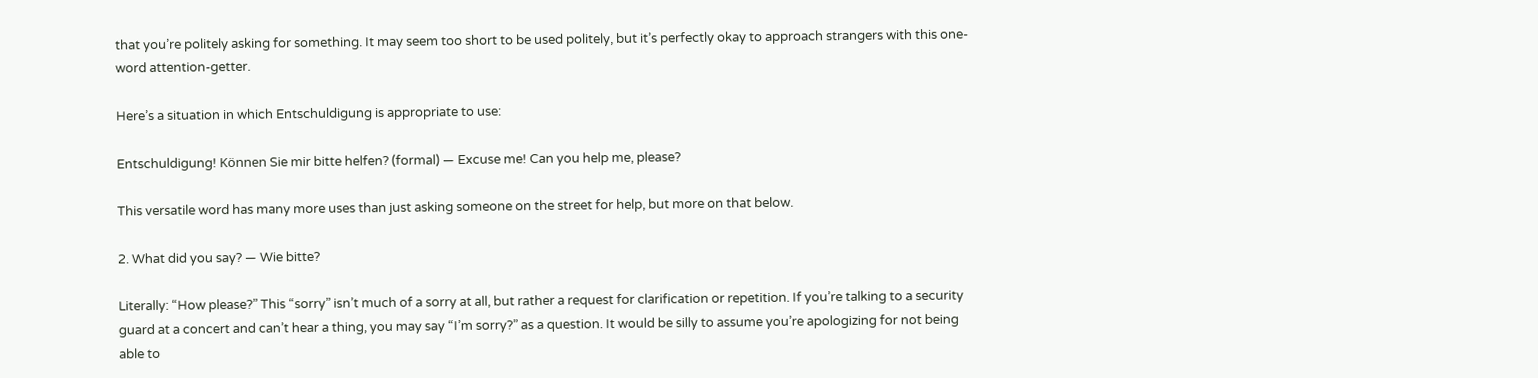that you’re politely asking for something. It may seem too short to be used politely, but it’s perfectly okay to approach strangers with this one-word attention-getter.

Here’s a situation in which Entschuldigung is appropriate to use:

Entschuldigung! Können Sie mir bitte helfen? (formal) — Excuse me! Can you help me, please?

This versatile word has many more uses than just asking someone on the street for help, but more on that below.

2. What did you say? — Wie bitte?

Literally: “How please?” This “sorry” isn’t much of a sorry at all, but rather a request for clarification or repetition. If you’re talking to a security guard at a concert and can’t hear a thing, you may say “I’m sorry?” as a question. It would be silly to assume you’re apologizing for not being able to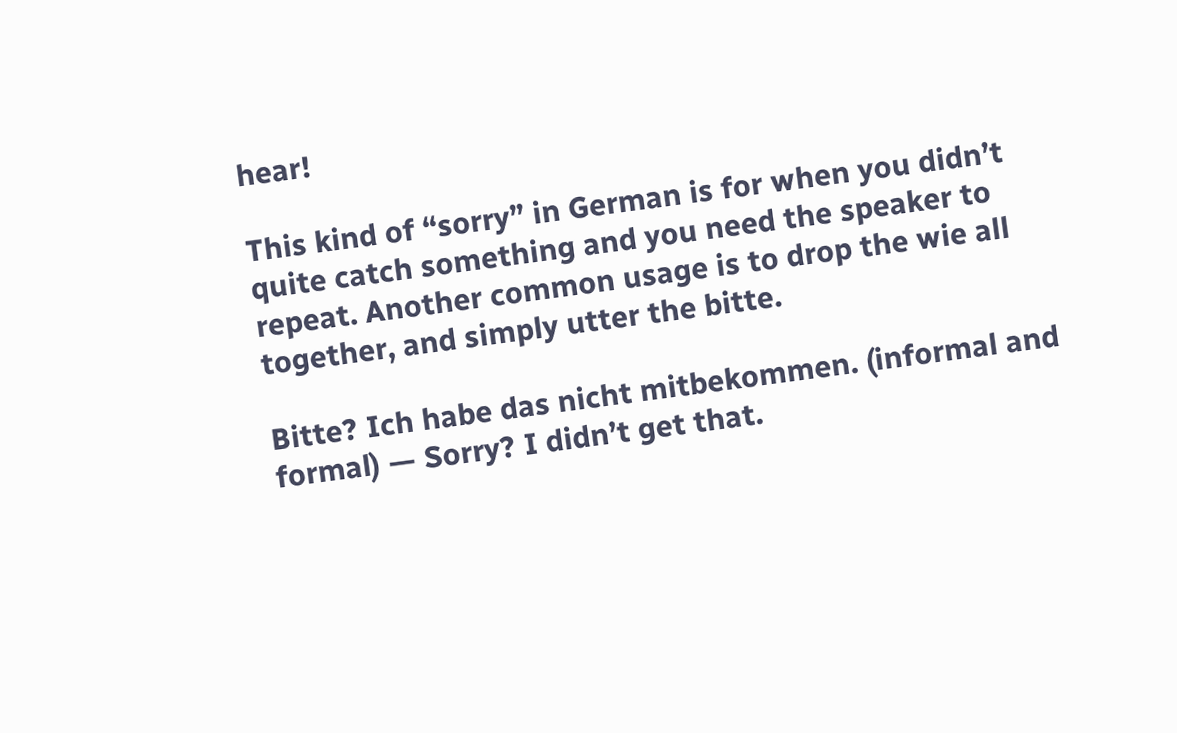hear!

This kind of “sorry” in German is for when you didn’t quite catch something and you need the speaker to repeat. Another common usage is to drop the wie all together, and simply utter the bitte.

Bitte? Ich habe das nicht mitbekommen. (informal and formal) — Sorry? I didn’t get that.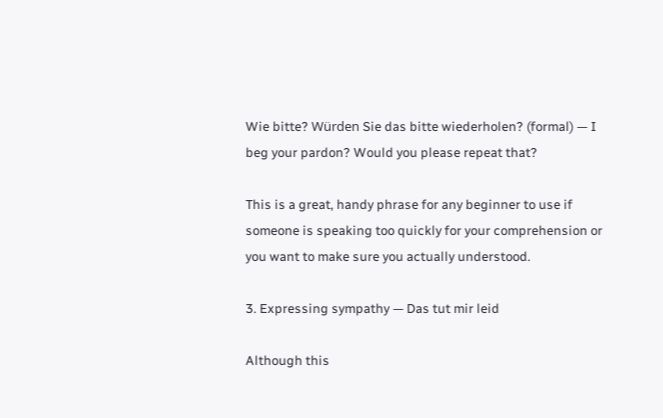Wie bitte? Würden Sie das bitte wiederholen? (formal) — I beg your pardon? Would you please repeat that?

This is a great, handy phrase for any beginner to use if someone is speaking too quickly for your comprehension or you want to make sure you actually understood.

3. Expressing sympathy — Das tut mir leid

Although this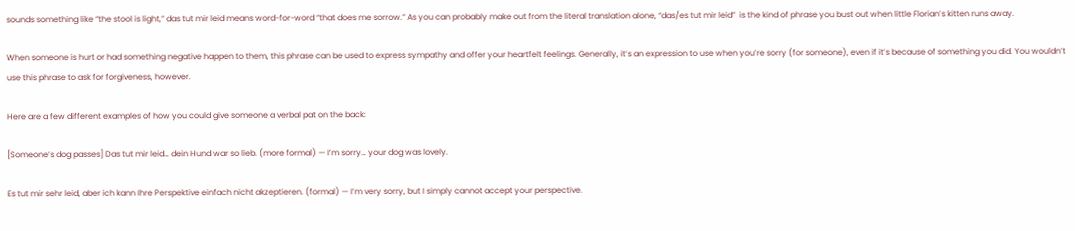sounds something like “the stool is light,” das tut mir leid means word-for-word “that does me sorrow.” As you can probably make out from the literal translation alone, “das/es tut mir leid”  is the kind of phrase you bust out when little Florian’s kitten runs away.

When someone is hurt or had something negative happen to them, this phrase can be used to express sympathy and offer your heartfelt feelings. Generally, it’s an expression to use when you’re sorry (for someone), even if it’s because of something you did. You wouldn’t use this phrase to ask for forgiveness, however.

Here are a few different examples of how you could give someone a verbal pat on the back:

[Someone’s dog passes] Das tut mir leid… dein Hund war so lieb. (more formal) — I’m sorry… your dog was lovely.

Es tut mir sehr leid, aber ich kann Ihre Perspektive einfach nicht akzeptieren. (formal) — I’m very sorry, but I simply cannot accept your perspective.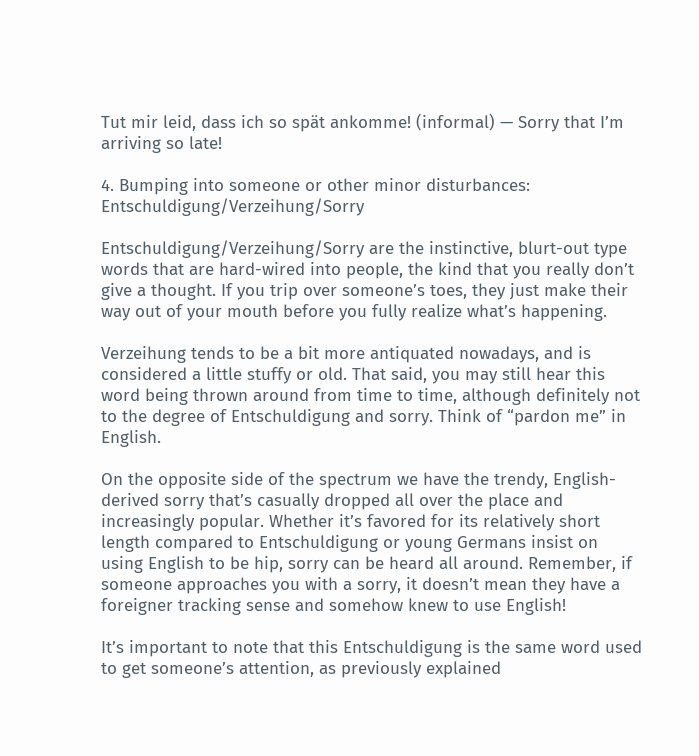Tut mir leid, dass ich so spät ankomme! (informal) — Sorry that I’m arriving so late!

4. Bumping into someone or other minor disturbances: Entschuldigung/Verzeihung/Sorry

Entschuldigung/Verzeihung/Sorry are the instinctive, blurt-out type words that are hard-wired into people, the kind that you really don’t give a thought. If you trip over someone’s toes, they just make their way out of your mouth before you fully realize what’s happening.

Verzeihung tends to be a bit more antiquated nowadays, and is considered a little stuffy or old. That said, you may still hear this word being thrown around from time to time, although definitely not to the degree of Entschuldigung and sorry. Think of “pardon me” in English.

On the opposite side of the spectrum we have the trendy, English-derived sorry that’s casually dropped all over the place and increasingly popular. Whether it’s favored for its relatively short length compared to Entschuldigung or young Germans insist on using English to be hip, sorry can be heard all around. Remember, if someone approaches you with a sorry, it doesn’t mean they have a foreigner tracking sense and somehow knew to use English!

It’s important to note that this Entschuldigung is the same word used to get someone’s attention, as previously explained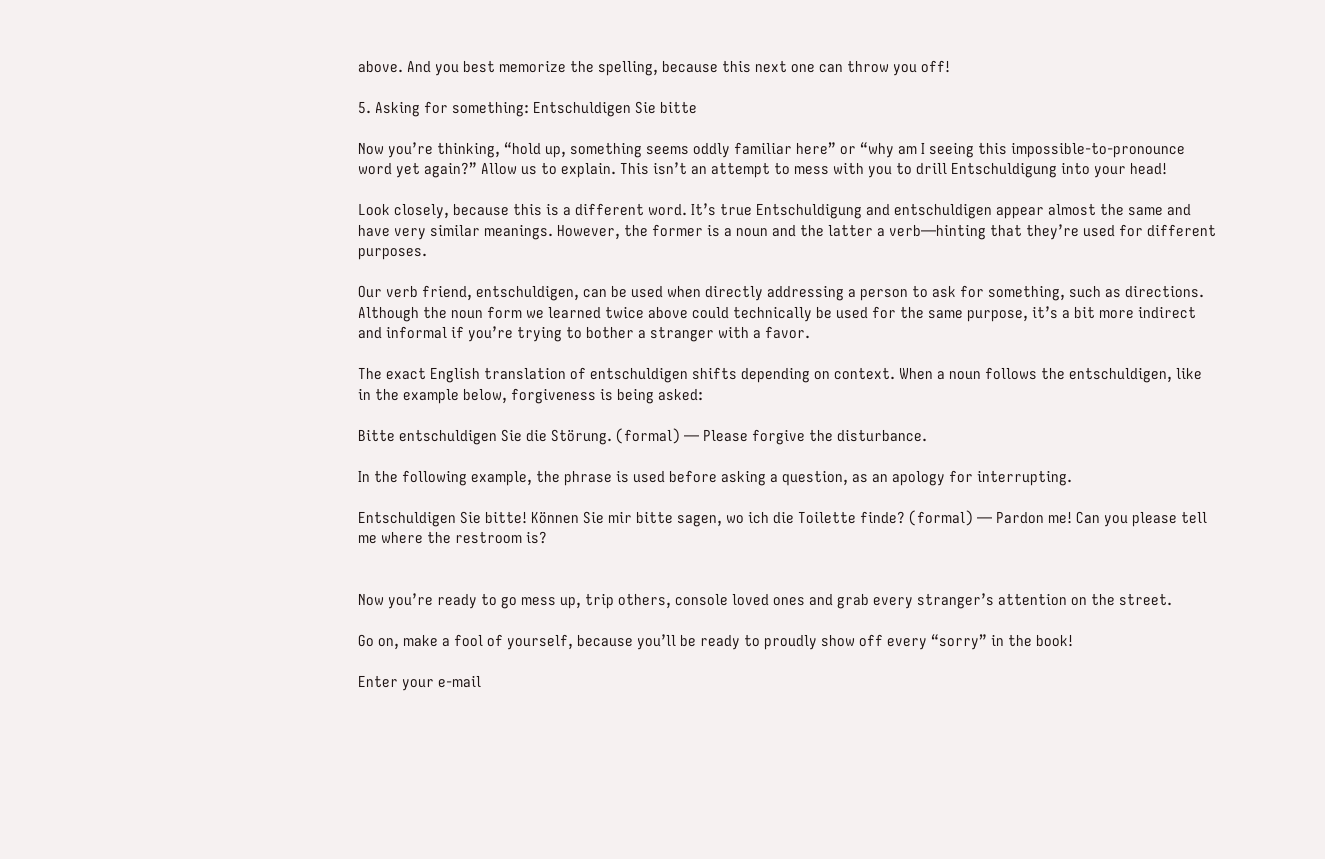above. And you best memorize the spelling, because this next one can throw you off!

5. Asking for something: Entschuldigen Sie bitte

Now you’re thinking, “hold up, something seems oddly familiar here” or “why am I seeing this impossible-to-pronounce word yet again?” Allow us to explain. This isn’t an attempt to mess with you to drill Entschuldigung into your head!

Look closely, because this is a different word. It’s true Entschuldigung and entschuldigen appear almost the same and have very similar meanings. However, the former is a noun and the latter a verb—hinting that they’re used for different purposes.

Our verb friend, entschuldigen, can be used when directly addressing a person to ask for something, such as directions. Although the noun form we learned twice above could technically be used for the same purpose, it’s a bit more indirect and informal if you’re trying to bother a stranger with a favor.

The exact English translation of entschuldigen shifts depending on context. When a noun follows the entschuldigen, like in the example below, forgiveness is being asked:

Bitte entschuldigen Sie die Störung. (formal) — Please forgive the disturbance.

In the following example, the phrase is used before asking a question, as an apology for interrupting.

Entschuldigen Sie bitte! Können Sie mir bitte sagen, wo ich die Toilette finde? (formal) — Pardon me! Can you please tell me where the restroom is?


Now you’re ready to go mess up, trip others, console loved ones and grab every stranger’s attention on the street.

Go on, make a fool of yourself, because you’ll be ready to proudly show off every “sorry” in the book!

Enter your e-mail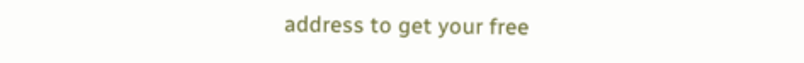address to get your free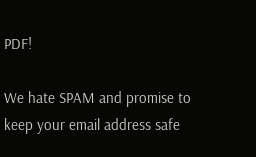PDF!

We hate SPAM and promise to keep your email address safe